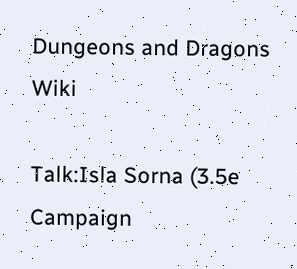Dungeons and Dragons Wiki

Talk:Isla Sorna (3.5e Campaign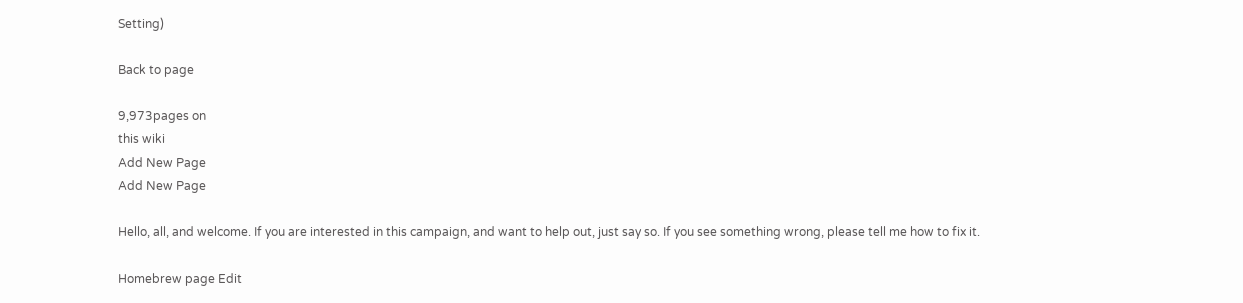Setting)

Back to page

9,973pages on
this wiki
Add New Page
Add New Page

Hello, all, and welcome. If you are interested in this campaign, and want to help out, just say so. If you see something wrong, please tell me how to fix it.

Homebrew page Edit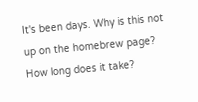It's been days. Why is this not up on the homebrew page? How long does it take?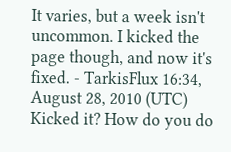It varies, but a week isn't uncommon. I kicked the page though, and now it's fixed. - TarkisFlux 16:34, August 28, 2010 (UTC)
Kicked it? How do you do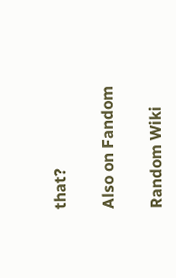that?

Also on Fandom

Random Wiki